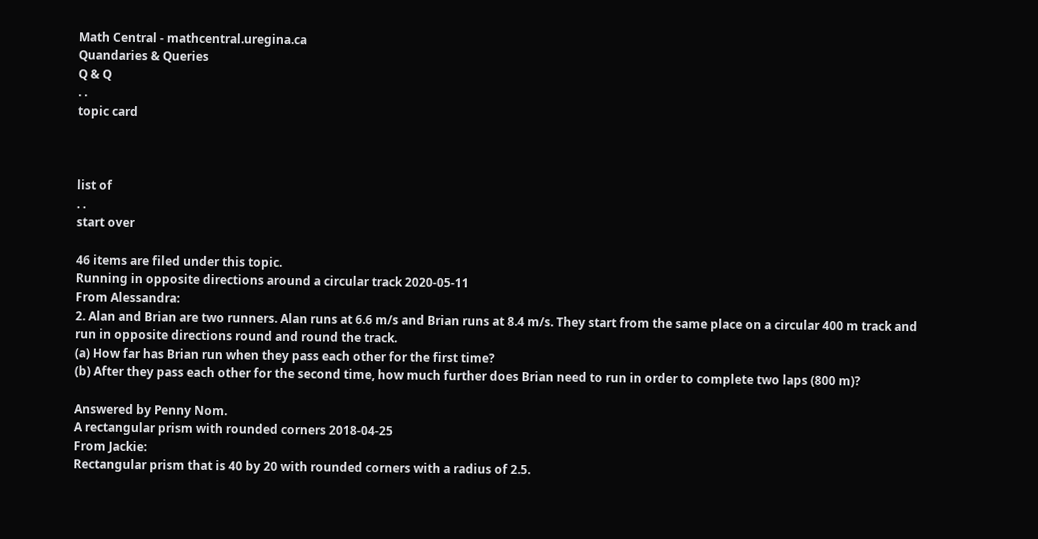Math Central - mathcentral.uregina.ca
Quandaries & Queries
Q & Q
. .
topic card



list of
. .
start over

46 items are filed under this topic.
Running in opposite directions around a circular track 2020-05-11
From Alessandra:
2. Alan and Brian are two runners. Alan runs at 6.6 m/s and Brian runs at 8.4 m/s. They start from the same place on a circular 400 m track and run in opposite directions round and round the track.
(a) How far has Brian run when they pass each other for the first time?
(b) After they pass each other for the second time, how much further does Brian need to run in order to complete two laps (800 m)?

Answered by Penny Nom.
A rectangular prism with rounded corners 2018-04-25
From Jackie:
Rectangular prism that is 40 by 20 with rounded corners with a radius of 2.5.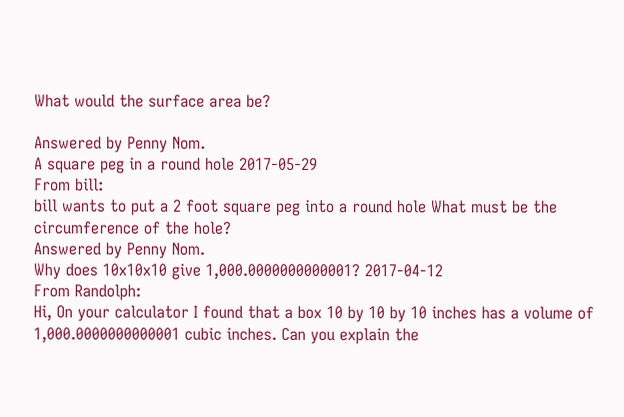What would the surface area be?

Answered by Penny Nom.
A square peg in a round hole 2017-05-29
From bill:
bill wants to put a 2 foot square peg into a round hole What must be the circumference of the hole?
Answered by Penny Nom.
Why does 10x10x10 give 1,000.0000000000001? 2017-04-12
From Randolph:
Hi, On your calculator I found that a box 10 by 10 by 10 inches has a volume of 1,000.0000000000001 cubic inches. Can you explain the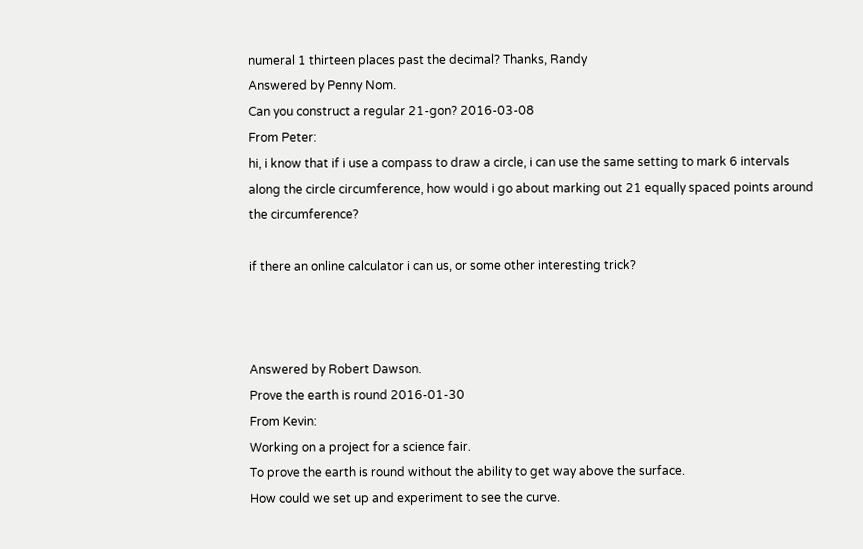numeral 1 thirteen places past the decimal? Thanks, Randy
Answered by Penny Nom.
Can you construct a regular 21-gon? 2016-03-08
From Peter:
hi, i know that if i use a compass to draw a circle, i can use the same setting to mark 6 intervals along the circle circumference, how would i go about marking out 21 equally spaced points around the circumference?

if there an online calculator i can us, or some other interesting trick?



Answered by Robert Dawson.
Prove the earth is round 2016-01-30
From Kevin:
Working on a project for a science fair.
To prove the earth is round without the ability to get way above the surface.
How could we set up and experiment to see the curve.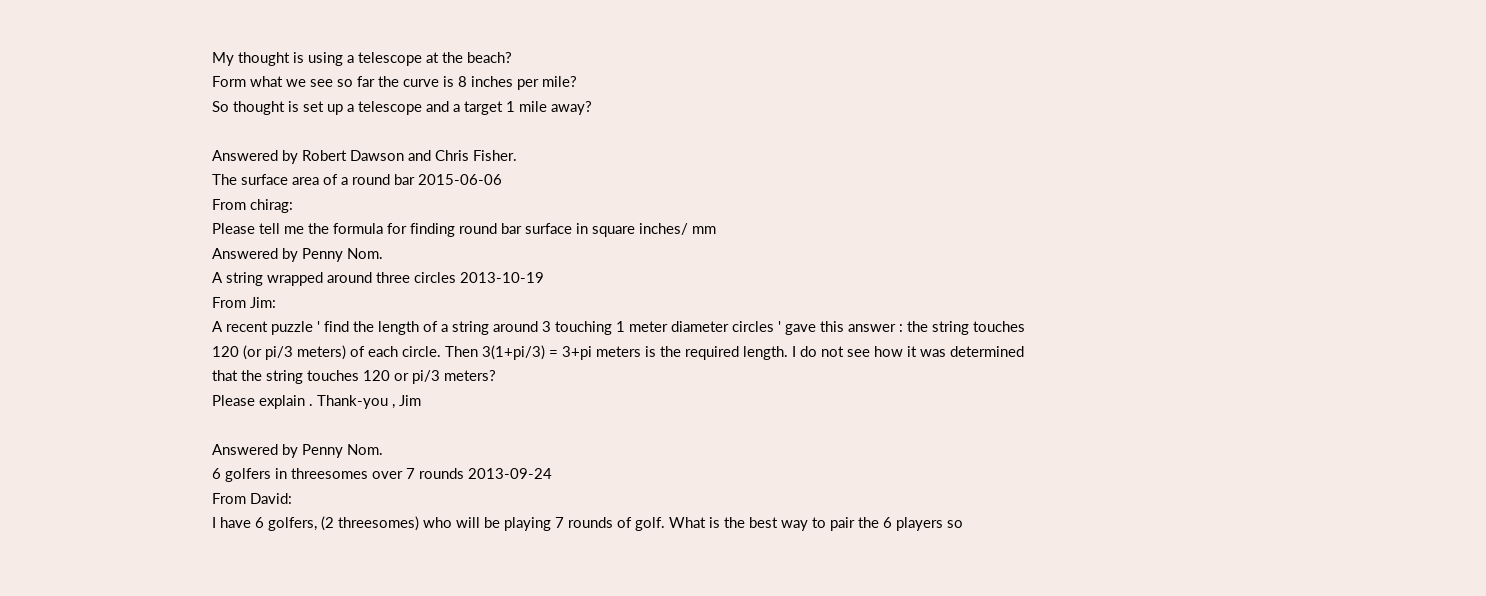My thought is using a telescope at the beach?
Form what we see so far the curve is 8 inches per mile?
So thought is set up a telescope and a target 1 mile away?

Answered by Robert Dawson and Chris Fisher.
The surface area of a round bar 2015-06-06
From chirag:
Please tell me the formula for finding round bar surface in square inches/ mm
Answered by Penny Nom.
A string wrapped around three circles 2013-10-19
From Jim:
A recent puzzle ' find the length of a string around 3 touching 1 meter diameter circles ' gave this answer : the string touches 120 (or pi/3 meters) of each circle. Then 3(1+pi/3) = 3+pi meters is the required length. I do not see how it was determined that the string touches 120 or pi/3 meters?
Please explain . Thank-you , Jim

Answered by Penny Nom.
6 golfers in threesomes over 7 rounds 2013-09-24
From David:
I have 6 golfers, (2 threesomes) who will be playing 7 rounds of golf. What is the best way to pair the 6 players so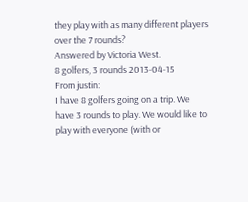they play with as many different players over the 7 rounds?
Answered by Victoria West.
8 golfers, 3 rounds 2013-04-15
From justin:
I have 8 golfers going on a trip. We have 3 rounds to play. We would like to play with everyone (with or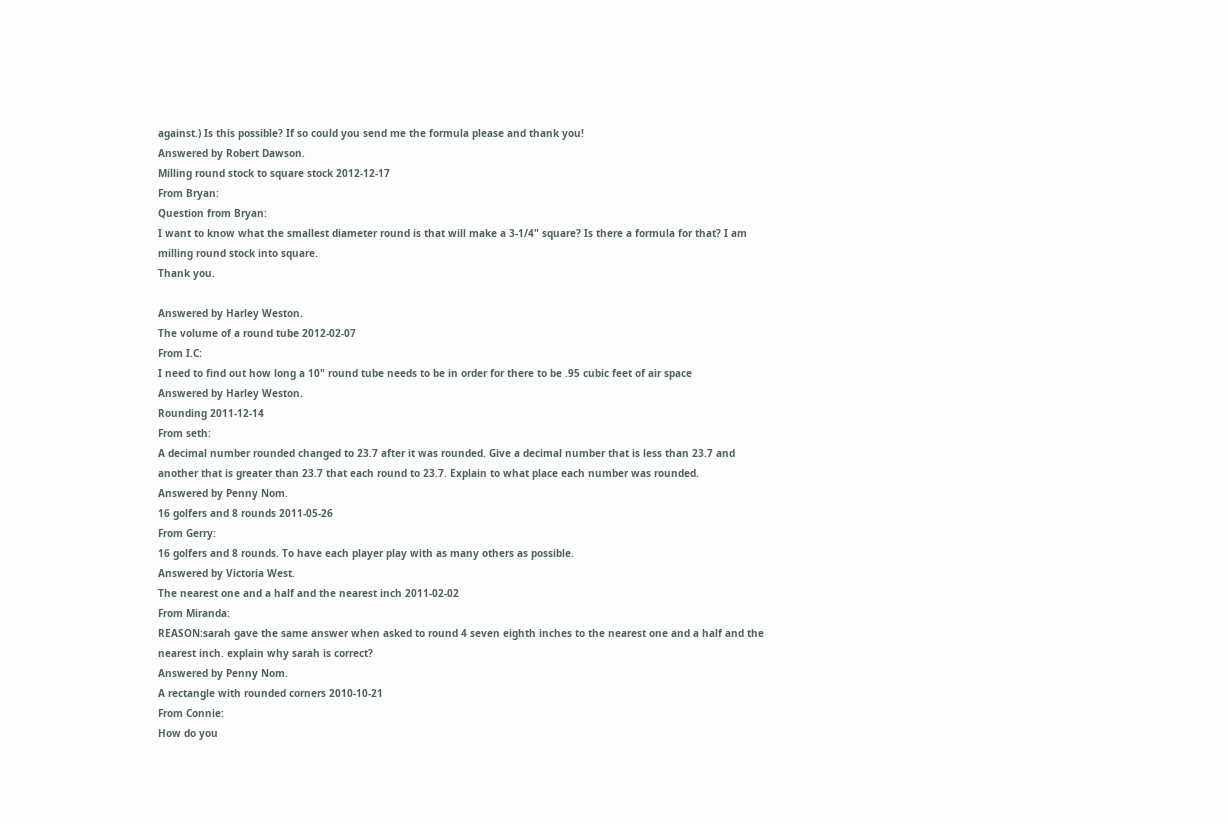against.) Is this possible? If so could you send me the formula please and thank you!
Answered by Robert Dawson.
Milling round stock to square stock 2012-12-17
From Bryan:
Question from Bryan:
I want to know what the smallest diameter round is that will make a 3-1/4" square? Is there a formula for that? I am milling round stock into square.
Thank you.

Answered by Harley Weston.
The volume of a round tube 2012-02-07
From I.C:
I need to find out how long a 10" round tube needs to be in order for there to be .95 cubic feet of air space
Answered by Harley Weston.
Rounding 2011-12-14
From seth:
A decimal number rounded changed to 23.7 after it was rounded. Give a decimal number that is less than 23.7 and another that is greater than 23.7 that each round to 23.7. Explain to what place each number was rounded.
Answered by Penny Nom.
16 golfers and 8 rounds 2011-05-26
From Gerry:
16 golfers and 8 rounds. To have each player play with as many others as possible.
Answered by Victoria West.
The nearest one and a half and the nearest inch 2011-02-02
From Miranda:
REASON:sarah gave the same answer when asked to round 4 seven eighth inches to the nearest one and a half and the nearest inch. explain why sarah is correct?
Answered by Penny Nom.
A rectangle with rounded corners 2010-10-21
From Connie:
How do you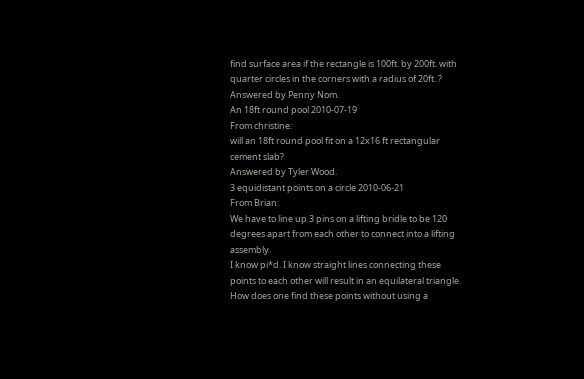find surface area if the rectangle is 100ft. by 200ft. with quarter circles in the corners with a radius of 20ft. ?
Answered by Penny Nom.
An 18ft round pool 2010-07-19
From christine:
will an 18ft round pool fit on a 12x16 ft rectangular cement slab?
Answered by Tyler Wood.
3 equidistant points on a circle 2010-06-21
From Brian:
We have to line up 3 pins on a lifting bridle to be 120 degrees apart from each other to connect into a lifting assembly.
I know pi*d. I know straight lines connecting these points to each other will result in an equilateral triangle. How does one find these points without using a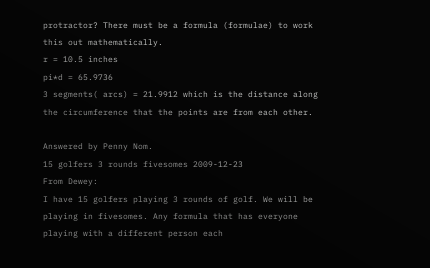protractor? There must be a formula (formulae) to work this out mathematically.
r = 10.5 inches
pi*d = 65.9736
3 segments( arcs) = 21.9912 which is the distance along the circumference that the points are from each other.

Answered by Penny Nom.
15 golfers 3 rounds fivesomes 2009-12-23
From Dewey:
I have 15 golfers playing 3 rounds of golf. We will be playing in fivesomes. Any formula that has everyone playing with a different person each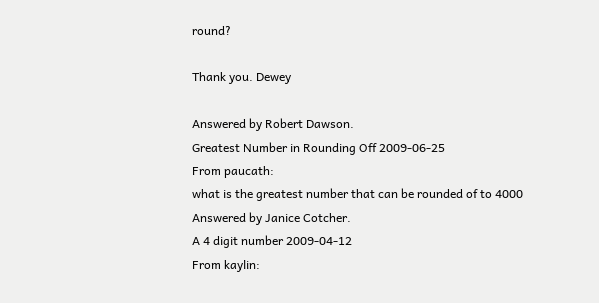round?

Thank you. Dewey

Answered by Robert Dawson.
Greatest Number in Rounding Off 2009-06-25
From paucath:
what is the greatest number that can be rounded of to 4000
Answered by Janice Cotcher.
A 4 digit number 2009-04-12
From kaylin: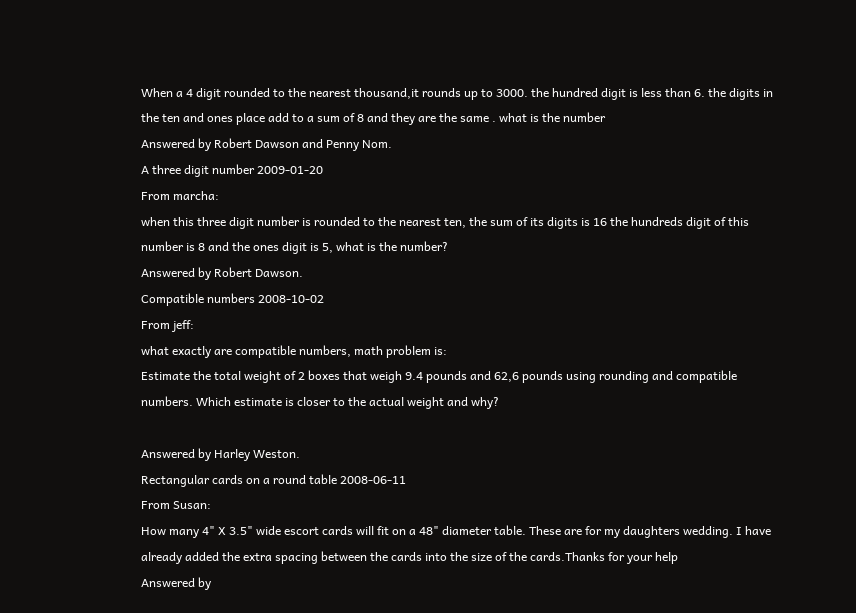When a 4 digit rounded to the nearest thousand,it rounds up to 3000. the hundred digit is less than 6. the digits in the ten and ones place add to a sum of 8 and they are the same . what is the number
Answered by Robert Dawson and Penny Nom.
A three digit number 2009-01-20
From marcha:
when this three digit number is rounded to the nearest ten, the sum of its digits is 16 the hundreds digit of this number is 8 and the ones digit is 5, what is the number?
Answered by Robert Dawson.
Compatible numbers 2008-10-02
From jeff:
what exactly are compatible numbers, math problem is:
Estimate the total weight of 2 boxes that weigh 9.4 pounds and 62,6 pounds using rounding and compatible numbers. Which estimate is closer to the actual weight and why?

Answered by Harley Weston.
Rectangular cards on a round table 2008-06-11
From Susan:
How many 4" X 3.5" wide escort cards will fit on a 48" diameter table. These are for my daughters wedding. I have already added the extra spacing between the cards into the size of the cards.Thanks for your help
Answered by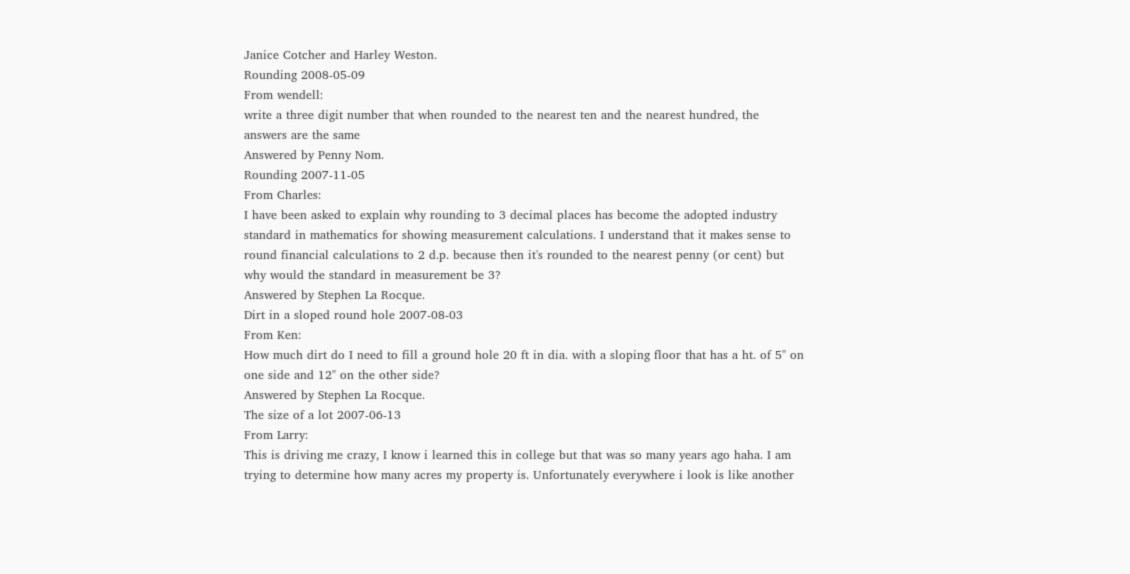Janice Cotcher and Harley Weston.
Rounding 2008-05-09
From wendell:
write a three digit number that when rounded to the nearest ten and the nearest hundred, the answers are the same
Answered by Penny Nom.
Rounding 2007-11-05
From Charles:
I have been asked to explain why rounding to 3 decimal places has become the adopted industry standard in mathematics for showing measurement calculations. I understand that it makes sense to round financial calculations to 2 d.p. because then it's rounded to the nearest penny (or cent) but why would the standard in measurement be 3?
Answered by Stephen La Rocque.
Dirt in a sloped round hole 2007-08-03
From Ken:
How much dirt do I need to fill a ground hole 20 ft in dia. with a sloping floor that has a ht. of 5" on one side and 12" on the other side?
Answered by Stephen La Rocque.
The size of a lot 2007-06-13
From Larry:
This is driving me crazy, I know i learned this in college but that was so many years ago haha. I am trying to determine how many acres my property is. Unfortunately everywhere i look is like another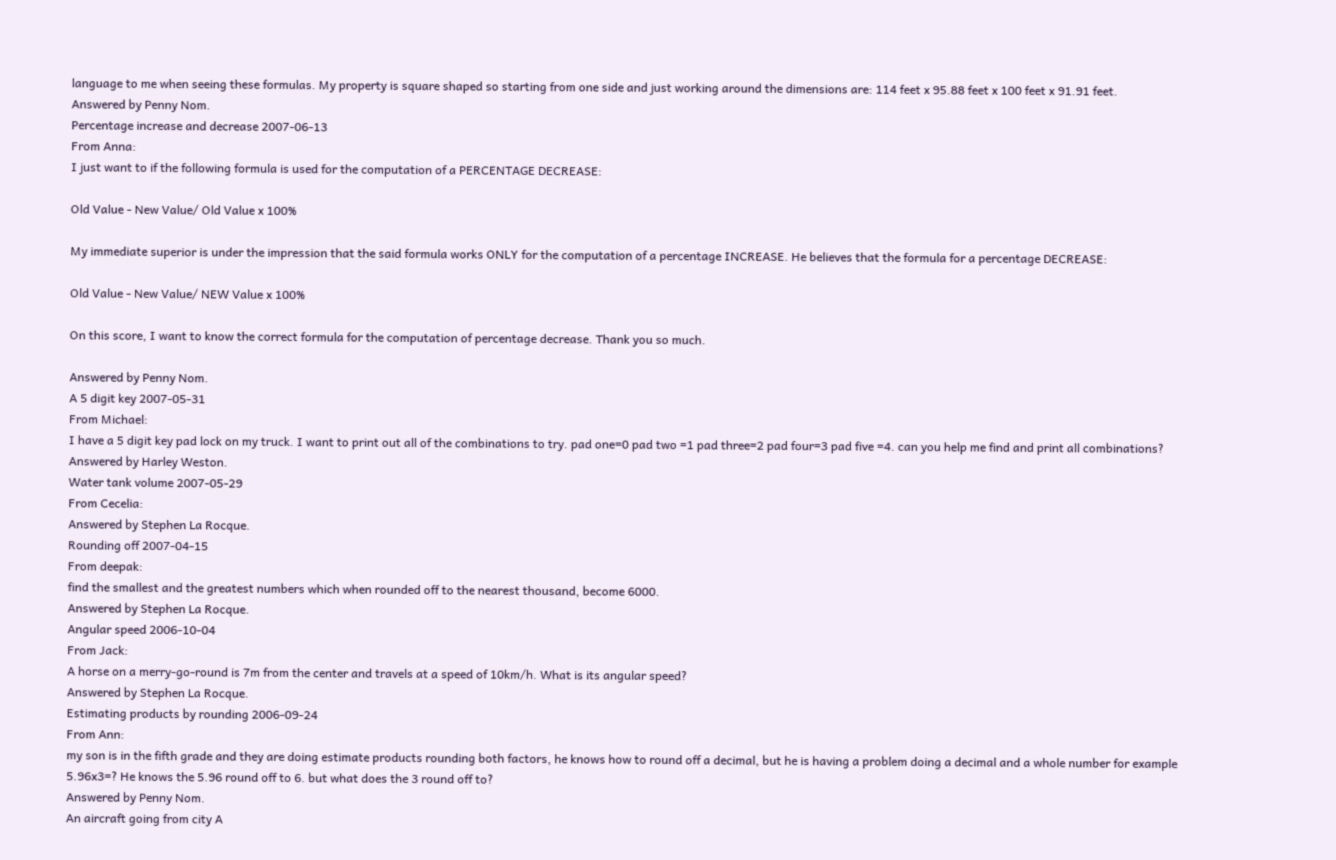language to me when seeing these formulas. My property is square shaped so starting from one side and just working around the dimensions are: 114 feet x 95.88 feet x 100 feet x 91.91 feet.
Answered by Penny Nom.
Percentage increase and decrease 2007-06-13
From Anna:
I just want to if the following formula is used for the computation of a PERCENTAGE DECREASE:

Old Value - New Value/ Old Value x 100%

My immediate superior is under the impression that the said formula works ONLY for the computation of a percentage INCREASE. He believes that the formula for a percentage DECREASE:

Old Value - New Value/ NEW Value x 100%

On this score, I want to know the correct formula for the computation of percentage decrease. Thank you so much.

Answered by Penny Nom.
A 5 digit key 2007-05-31
From Michael:
I have a 5 digit key pad lock on my truck. I want to print out all of the combinations to try. pad one=0 pad two =1 pad three=2 pad four=3 pad five =4. can you help me find and print all combinations?
Answered by Harley Weston.
Water tank volume 2007-05-29
From Cecelia:
Answered by Stephen La Rocque.
Rounding off 2007-04-15
From deepak:
find the smallest and the greatest numbers which when rounded off to the nearest thousand, become 6000.
Answered by Stephen La Rocque.
Angular speed 2006-10-04
From Jack:
A horse on a merry-go-round is 7m from the center and travels at a speed of 10km/h. What is its angular speed?
Answered by Stephen La Rocque.
Estimating products by rounding 2006-09-24
From Ann:
my son is in the fifth grade and they are doing estimate products rounding both factors, he knows how to round off a decimal, but he is having a problem doing a decimal and a whole number for example 5.96x3=? He knows the 5.96 round off to 6. but what does the 3 round off to?
Answered by Penny Nom.
An aircraft going from city A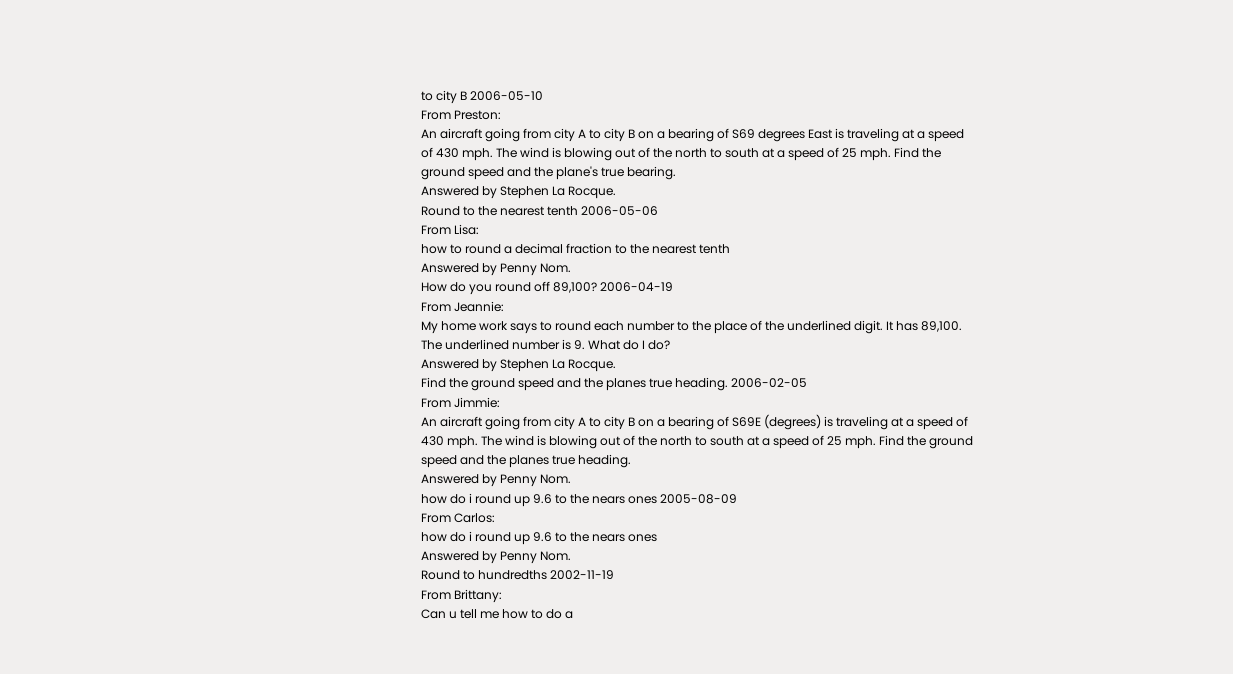to city B 2006-05-10
From Preston:
An aircraft going from city A to city B on a bearing of S69 degrees East is traveling at a speed of 430 mph. The wind is blowing out of the north to south at a speed of 25 mph. Find the ground speed and the plane's true bearing.
Answered by Stephen La Rocque.
Round to the nearest tenth 2006-05-06
From Lisa:
how to round a decimal fraction to the nearest tenth
Answered by Penny Nom.
How do you round off 89,100? 2006-04-19
From Jeannie:
My home work says to round each number to the place of the underlined digit. It has 89,100. The underlined number is 9. What do I do?
Answered by Stephen La Rocque.
Find the ground speed and the planes true heading. 2006-02-05
From Jimmie:
An aircraft going from city A to city B on a bearing of S69E (degrees) is traveling at a speed of 430 mph. The wind is blowing out of the north to south at a speed of 25 mph. Find the ground speed and the planes true heading.
Answered by Penny Nom.
how do i round up 9.6 to the nears ones 2005-08-09
From Carlos:
how do i round up 9.6 to the nears ones
Answered by Penny Nom.
Round to hundredths 2002-11-19
From Brittany:
Can u tell me how to do a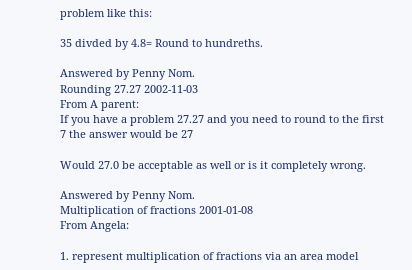problem like this:

35 divded by 4.8= Round to hundreths.

Answered by Penny Nom.
Rounding 27.27 2002-11-03
From A parent:
If you have a problem 27.27 and you need to round to the first 7 the answer would be 27

Would 27.0 be acceptable as well or is it completely wrong.

Answered by Penny Nom.
Multiplication of fractions 2001-01-08
From Angela:

1. represent multiplication of fractions via an area model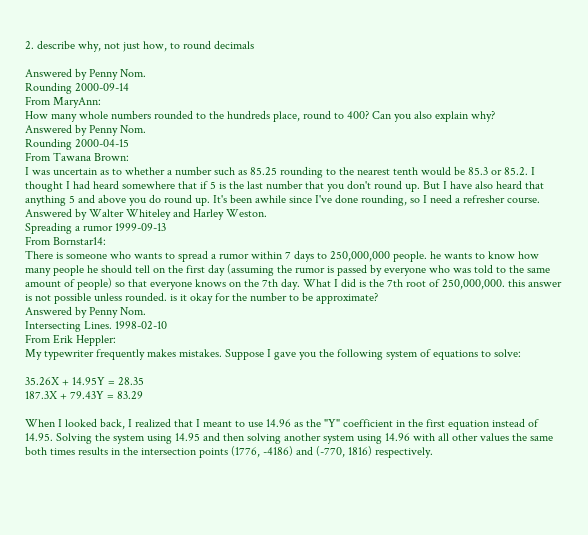2. describe why, not just how, to round decimals

Answered by Penny Nom.
Rounding 2000-09-14
From MaryAnn:
How many whole numbers rounded to the hundreds place, round to 400? Can you also explain why?
Answered by Penny Nom.
Rounding 2000-04-15
From Tawana Brown:
I was uncertain as to whether a number such as 85.25 rounding to the nearest tenth would be 85.3 or 85.2. I thought I had heard somewhere that if 5 is the last number that you don't round up. But I have also heard that anything 5 and above you do round up. It's been awhile since I've done rounding, so I need a refresher course.
Answered by Walter Whiteley and Harley Weston.
Spreading a rumor 1999-09-13
From Bornstar14:
There is someone who wants to spread a rumor within 7 days to 250,000,000 people. he wants to know how many people he should tell on the first day (assuming the rumor is passed by everyone who was told to the same amount of people) so that everyone knows on the 7th day. What I did is the 7th root of 250,000,000. this answer is not possible unless rounded. is it okay for the number to be approximate?
Answered by Penny Nom.
Intersecting Lines. 1998-02-10
From Erik Heppler:
My typewriter frequently makes mistakes. Suppose I gave you the following system of equations to solve:

35.26X + 14.95Y = 28.35
187.3X + 79.43Y = 83.29

When I looked back, I realized that I meant to use 14.96 as the "Y" coefficient in the first equation instead of 14.95. Solving the system using 14.95 and then solving another system using 14.96 with all other values the same both times results in the intersection points (1776, -4186) and (-770, 1816) respectively.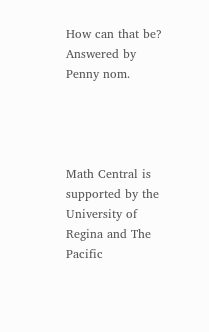How can that be?
Answered by Penny nom.




Math Central is supported by the University of Regina and The Pacific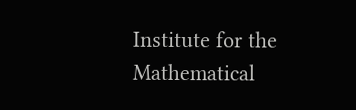Institute for the Mathematical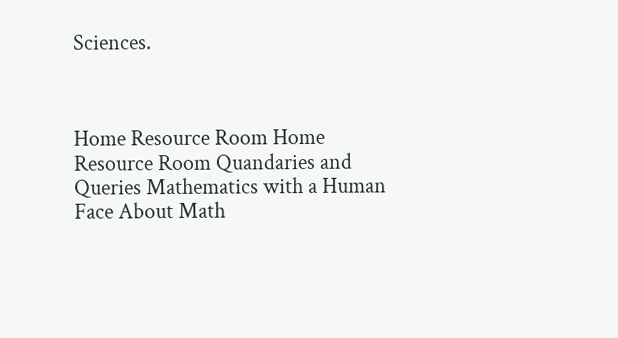Sciences.



Home Resource Room Home Resource Room Quandaries and Queries Mathematics with a Human Face About Math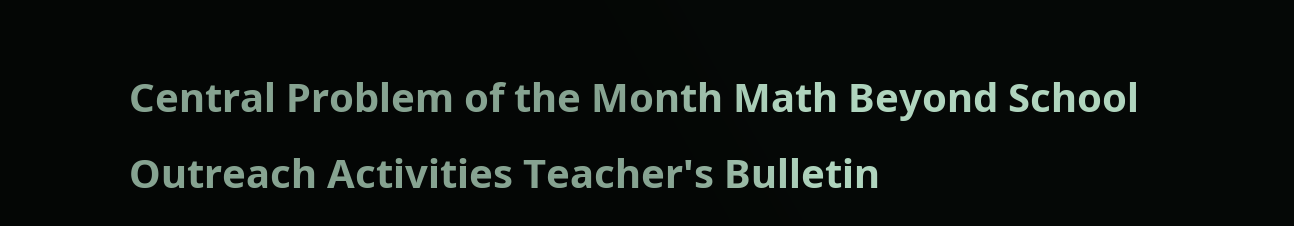Central Problem of the Month Math Beyond School Outreach Activities Teacher's Bulletin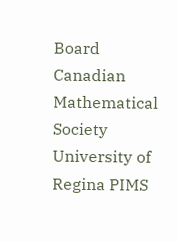Board Canadian Mathematical Society University of Regina PIMS